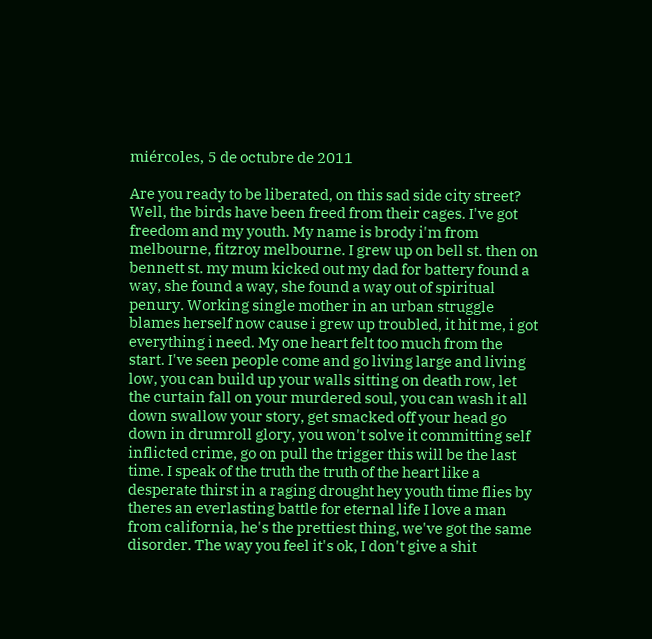miércoles, 5 de octubre de 2011

Are you ready to be liberated, on this sad side city street? Well, the birds have been freed from their cages. I've got freedom and my youth. My name is brody i'm from melbourne, fitzroy melbourne. I grew up on bell st. then on bennett st. my mum kicked out my dad for battery found a way, she found a way, she found a way out of spiritual penury. Working single mother in an urban struggle blames herself now cause i grew up troubled, it hit me, i got everything i need. My one heart felt too much from the start. I've seen people come and go living large and living low, you can build up your walls sitting on death row, let the curtain fall on your murdered soul, you can wash it all down swallow your story, get smacked off your head go down in drumroll glory, you won't solve it committing self inflicted crime, go on pull the trigger this will be the last time. I speak of the truth the truth of the heart like a desperate thirst in a raging drought hey youth time flies by theres an everlasting battle for eternal life I love a man from california, he's the prettiest thing, we've got the same disorder. The way you feel it's ok, I don't give a shit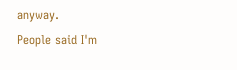anyway.
People said I'm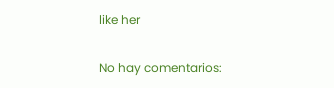like her

No hay comentarios: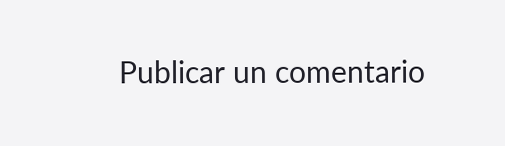Publicar un comentario